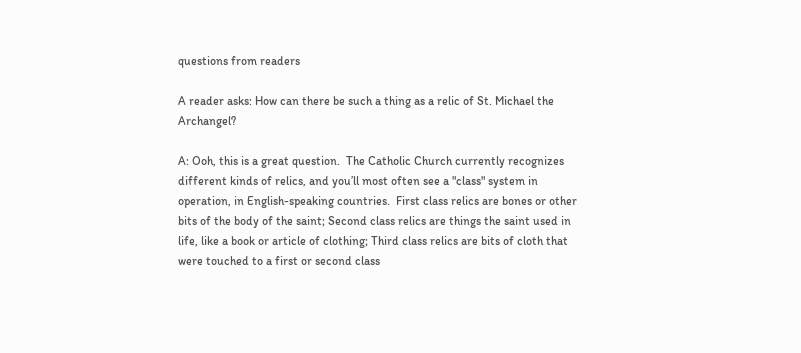questions from readers

A reader asks: How can there be such a thing as a relic of St. Michael the Archangel?

A: Ooh, this is a great question.  The Catholic Church currently recognizes different kinds of relics, and you’ll most often see a "class" system in operation, in English-speaking countries.  First class relics are bones or other bits of the body of the saint; Second class relics are things the saint used in life, like a book or article of clothing; Third class relics are bits of cloth that were touched to a first or second class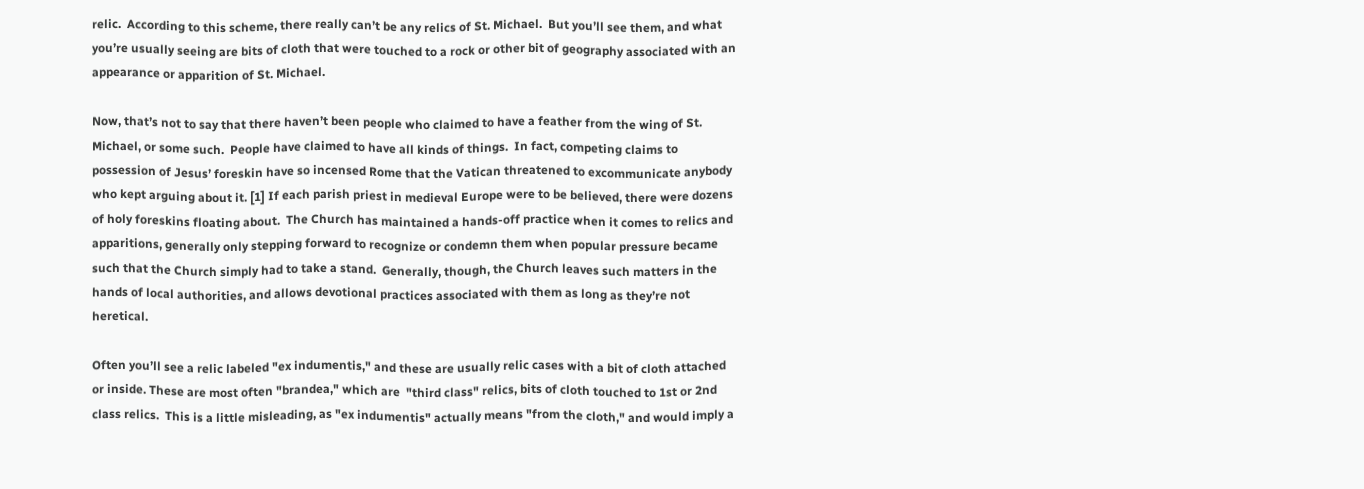relic.  According to this scheme, there really can’t be any relics of St. Michael.  But you’ll see them, and what you’re usually seeing are bits of cloth that were touched to a rock or other bit of geography associated with an appearance or apparition of St. Michael.

Now, that’s not to say that there haven’t been people who claimed to have a feather from the wing of St. Michael, or some such.  People have claimed to have all kinds of things.  In fact, competing claims to possession of Jesus’ foreskin have so incensed Rome that the Vatican threatened to excommunicate anybody who kept arguing about it. [1] If each parish priest in medieval Europe were to be believed, there were dozens of holy foreskins floating about.  The Church has maintained a hands-off practice when it comes to relics and apparitions, generally only stepping forward to recognize or condemn them when popular pressure became such that the Church simply had to take a stand.  Generally, though, the Church leaves such matters in the hands of local authorities, and allows devotional practices associated with them as long as they’re not heretical.

Often you’ll see a relic labeled "ex indumentis," and these are usually relic cases with a bit of cloth attached or inside. These are most often "brandea," which are  "third class" relics, bits of cloth touched to 1st or 2nd class relics.  This is a little misleading, as "ex indumentis" actually means "from the cloth," and would imply a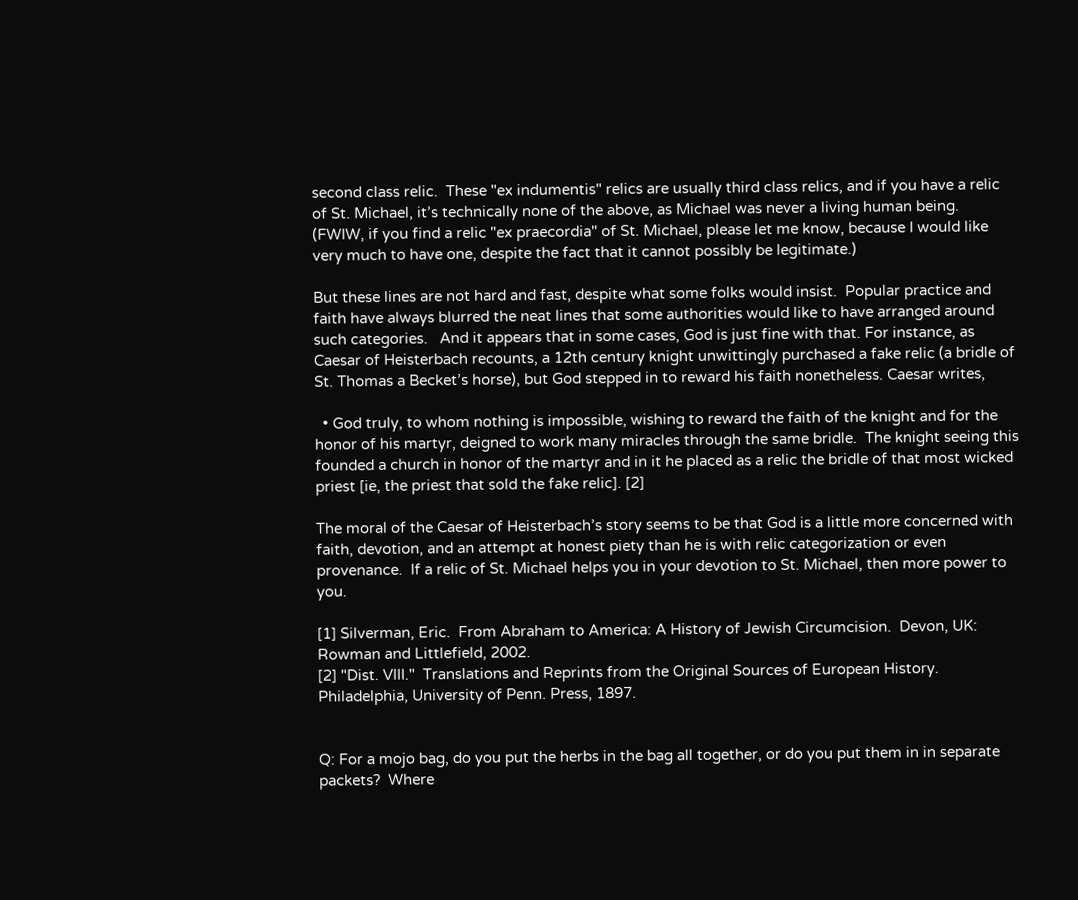second class relic.  These "ex indumentis" relics are usually third class relics, and if you have a relic of St. Michael, it’s technically none of the above, as Michael was never a living human being.  (FWIW, if you find a relic "ex praecordia" of St. Michael, please let me know, because I would like very much to have one, despite the fact that it cannot possibly be legitimate.)

But these lines are not hard and fast, despite what some folks would insist.  Popular practice and faith have always blurred the neat lines that some authorities would like to have arranged around such categories.   And it appears that in some cases, God is just fine with that. For instance, as Caesar of Heisterbach recounts, a 12th century knight unwittingly purchased a fake relic (a bridle of St. Thomas a Becket’s horse), but God stepped in to reward his faith nonetheless. Caesar writes,

  • God truly, to whom nothing is impossible, wishing to reward the faith of the knight and for the honor of his martyr, deigned to work many miracles through the same bridle.  The knight seeing this founded a church in honor of the martyr and in it he placed as a relic the bridle of that most wicked priest [ie, the priest that sold the fake relic]. [2]

The moral of the Caesar of Heisterbach’s story seems to be that God is a little more concerned with faith, devotion, and an attempt at honest piety than he is with relic categorization or even provenance.  If a relic of St. Michael helps you in your devotion to St. Michael, then more power to you.

[1] Silverman, Eric.  From Abraham to America: A History of Jewish Circumcision.  Devon, UK: Rowman and Littlefield, 2002.
[2] "Dist. VIII."  Translations and Reprints from the Original Sources of European History.  Philadelphia, University of Penn. Press, 1897.


Q: For a mojo bag, do you put the herbs in the bag all together, or do you put them in in separate packets?  Where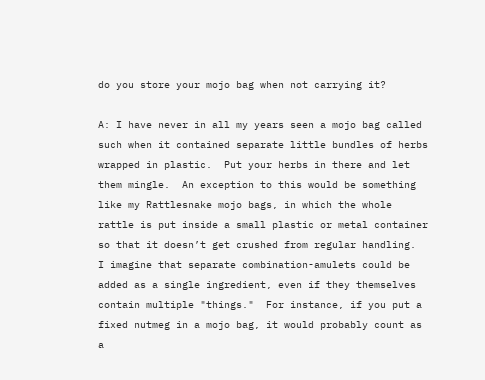do you store your mojo bag when not carrying it?

A: I have never in all my years seen a mojo bag called such when it contained separate little bundles of herbs wrapped in plastic.  Put your herbs in there and let them mingle.  An exception to this would be something like my Rattlesnake mojo bags, in which the whole rattle is put inside a small plastic or metal container so that it doesn’t get crushed from regular handling.  I imagine that separate combination-amulets could be added as a single ingredient, even if they themselves contain multiple "things."  For instance, if you put a fixed nutmeg in a mojo bag, it would probably count as a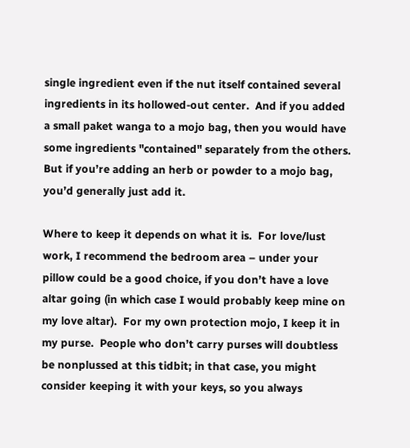single ingredient even if the nut itself contained several ingredients in its hollowed-out center.  And if you added a small paket wanga to a mojo bag, then you would have some ingredients "contained" separately from the others.  But if you’re adding an herb or powder to a mojo bag, you’d generally just add it.

Where to keep it depends on what it is.  For love/lust work, I recommend the bedroom area – under your pillow could be a good choice, if you don’t have a love altar going (in which case I would probably keep mine on my love altar).  For my own protection mojo, I keep it in my purse.  People who don’t carry purses will doubtless be nonplussed at this tidbit; in that case, you might consider keeping it with your keys, so you always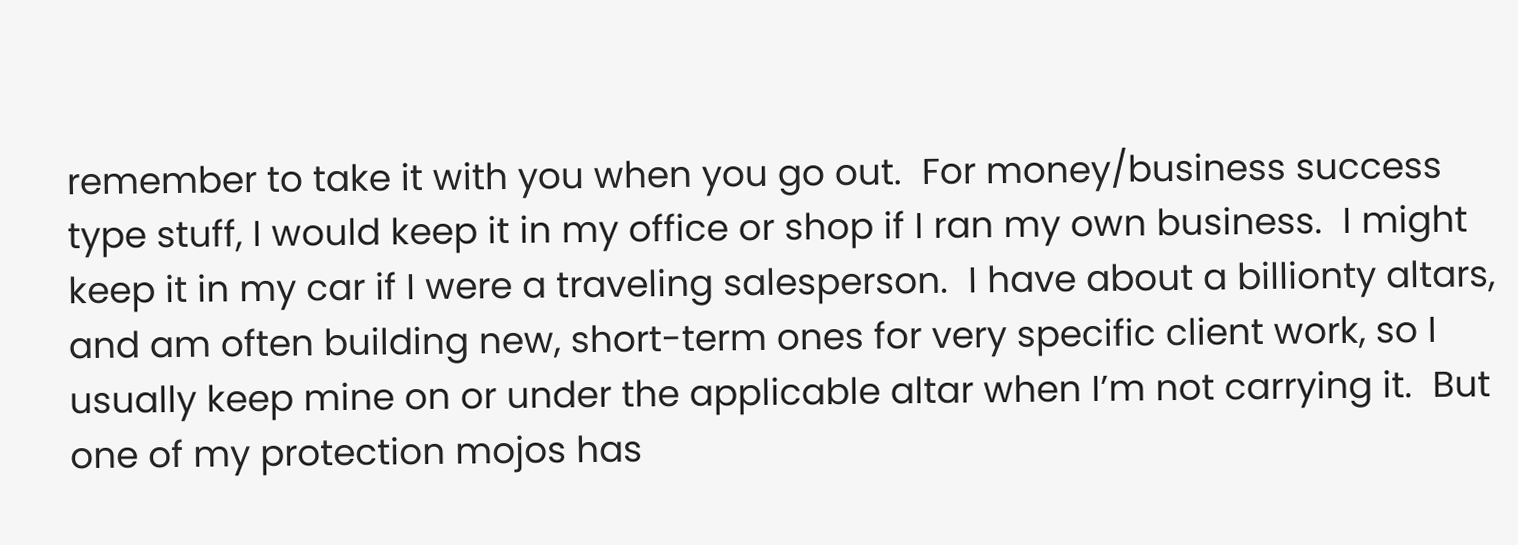remember to take it with you when you go out.  For money/business success type stuff, I would keep it in my office or shop if I ran my own business.  I might keep it in my car if I were a traveling salesperson.  I have about a billionty altars, and am often building new, short-term ones for very specific client work, so I usually keep mine on or under the applicable altar when I’m not carrying it.  But one of my protection mojos has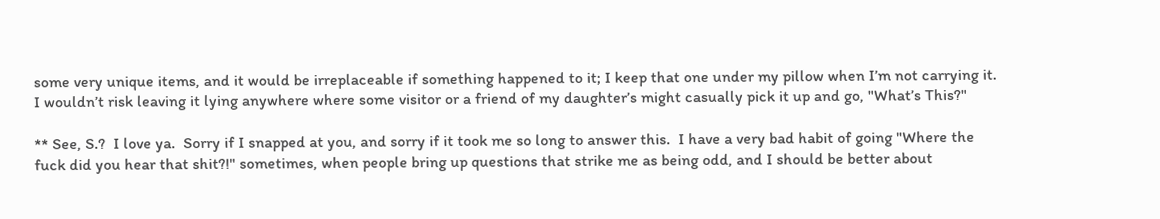some very unique items, and it would be irreplaceable if something happened to it; I keep that one under my pillow when I’m not carrying it.  I wouldn’t risk leaving it lying anywhere where some visitor or a friend of my daughter’s might casually pick it up and go, "What’s This?"

** See, S.?  I love ya.  Sorry if I snapped at you, and sorry if it took me so long to answer this.  I have a very bad habit of going "Where the fuck did you hear that shit?!" sometimes, when people bring up questions that strike me as being odd, and I should be better about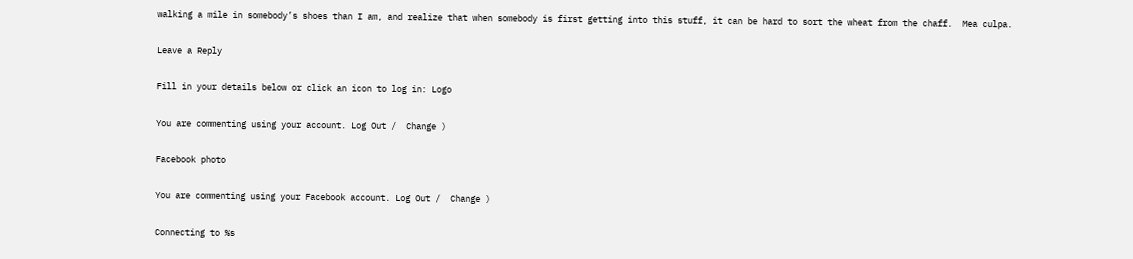walking a mile in somebody’s shoes than I am, and realize that when somebody is first getting into this stuff, it can be hard to sort the wheat from the chaff.  Mea culpa.

Leave a Reply

Fill in your details below or click an icon to log in: Logo

You are commenting using your account. Log Out /  Change )

Facebook photo

You are commenting using your Facebook account. Log Out /  Change )

Connecting to %s